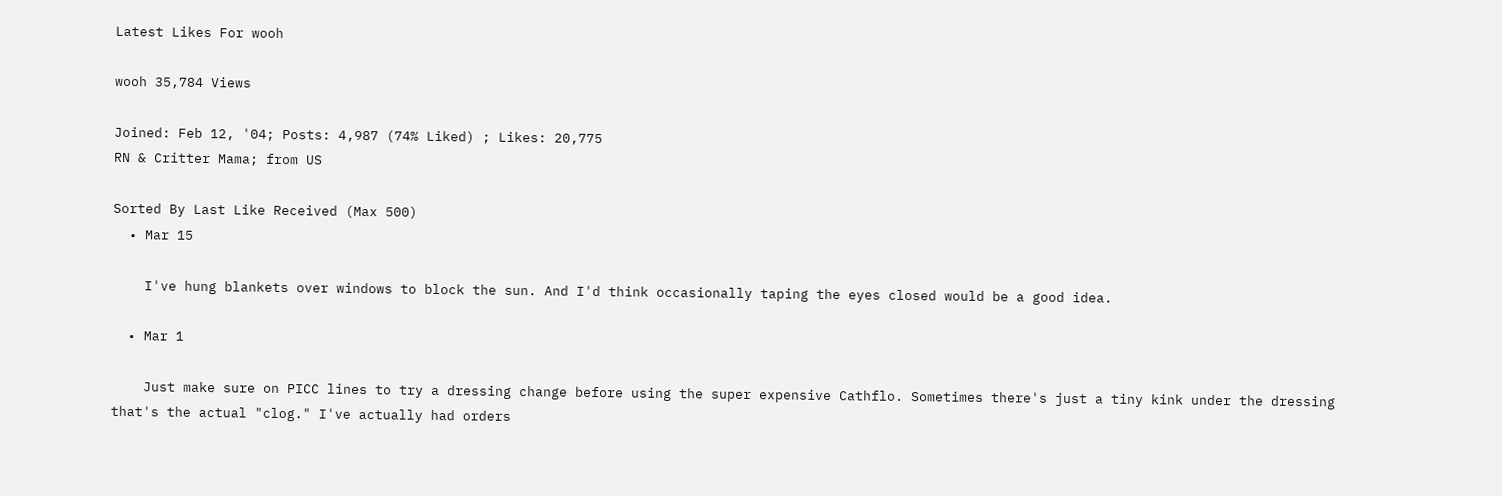Latest Likes For wooh

wooh 35,784 Views

Joined: Feb 12, '04; Posts: 4,987 (74% Liked) ; Likes: 20,775
RN & Critter Mama; from US

Sorted By Last Like Received (Max 500)
  • Mar 15

    I've hung blankets over windows to block the sun. And I'd think occasionally taping the eyes closed would be a good idea.

  • Mar 1

    Just make sure on PICC lines to try a dressing change before using the super expensive Cathflo. Sometimes there's just a tiny kink under the dressing that's the actual "clog." I've actually had orders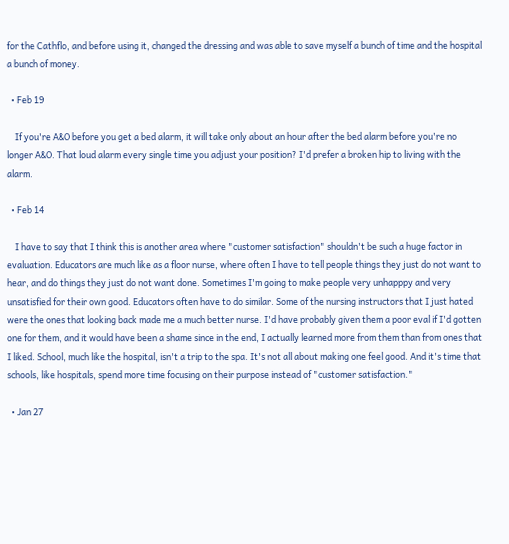for the Cathflo, and before using it, changed the dressing and was able to save myself a bunch of time and the hospital a bunch of money.

  • Feb 19

    If you're A&O before you get a bed alarm, it will take only about an hour after the bed alarm before you're no longer A&O. That loud alarm every single time you adjust your position? I'd prefer a broken hip to living with the alarm.

  • Feb 14

    I have to say that I think this is another area where "customer satisfaction" shouldn't be such a huge factor in evaluation. Educators are much like as a floor nurse, where often I have to tell people things they just do not want to hear, and do things they just do not want done. Sometimes I'm going to make people very unhapppy and very unsatisfied for their own good. Educators often have to do similar. Some of the nursing instructors that I just hated were the ones that looking back made me a much better nurse. I'd have probably given them a poor eval if I'd gotten one for them, and it would have been a shame since in the end, I actually learned more from them than from ones that I liked. School, much like the hospital, isn't a trip to the spa. It's not all about making one feel good. And it's time that schools, like hospitals, spend more time focusing on their purpose instead of "customer satisfaction."

  • Jan 27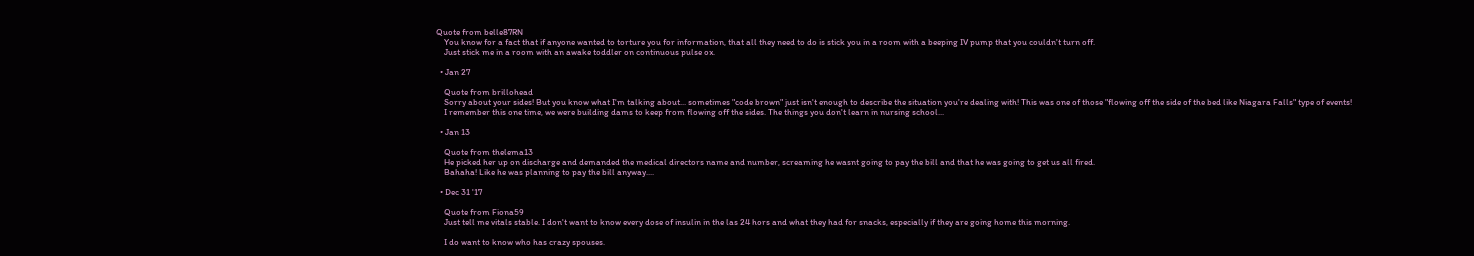Quote from belle87RN
    You know for a fact that if anyone wanted to torture you for information, that all they need to do is stick you in a room with a beeping IV pump that you couldn't turn off.
    Just stick me in a room with an awake toddler on continuous pulse ox.

  • Jan 27

    Quote from brillohead
    Sorry about your sides! But you know what I'm talking about... sometimes "code brown" just isn't enough to describe the situation you're dealing with! This was one of those "flowing off the side of the bed like Niagara Falls" type of events!
    I remember this one time, we were building dams to keep from flowing off the sides. The things you don't learn in nursing school...

  • Jan 13

    Quote from thelema13
    He picked her up on discharge and demanded the medical directors name and number, screaming he wasnt going to pay the bill and that he was going to get us all fired.
    Bahaha! Like he was planning to pay the bill anyway....

  • Dec 31 '17

    Quote from Fiona59
    Just tell me vitals stable. I don't want to know every dose of insulin in the las 24 hors and what they had for snacks, especially if they are going home this morning.

    I do want to know who has crazy spouses.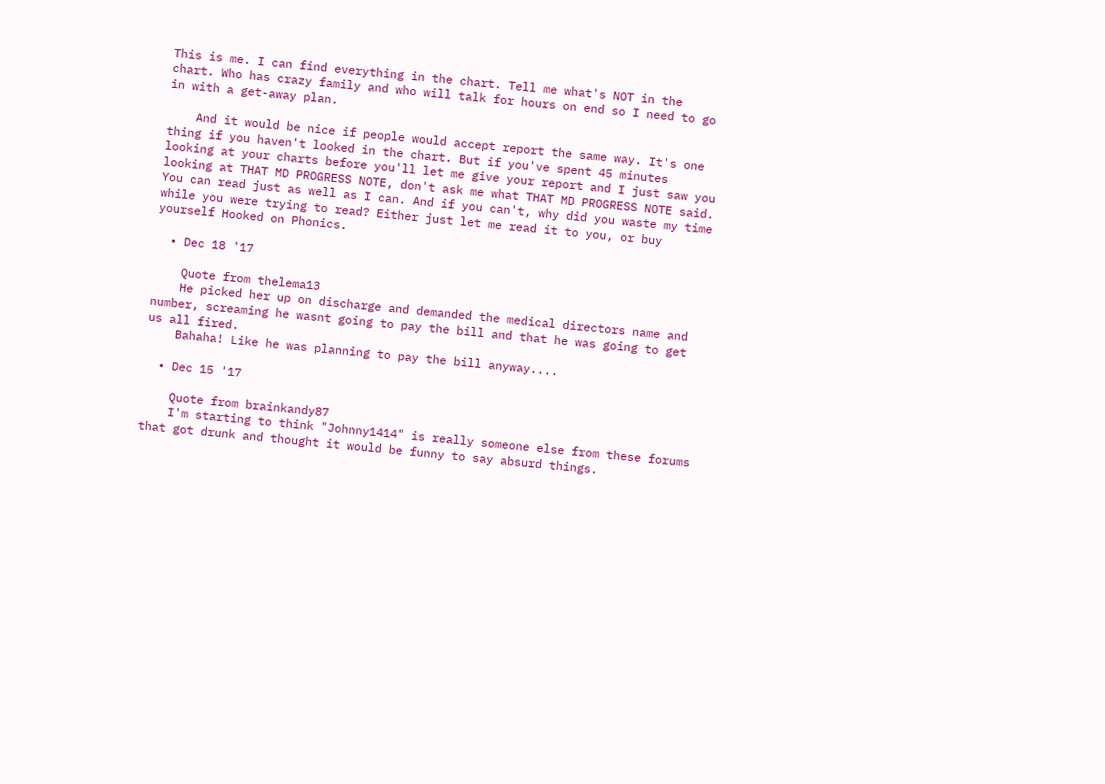This is me. I can find everything in the chart. Tell me what's NOT in the chart. Who has crazy family and who will talk for hours on end so I need to go in with a get-away plan.

    And it would be nice if people would accept report the same way. It's one thing if you haven't looked in the chart. But if you've spent 45 minutes looking at your charts before you'll let me give your report and I just saw you looking at THAT MD PROGRESS NOTE, don't ask me what THAT MD PROGRESS NOTE said. You can read just as well as I can. And if you can't, why did you waste my time while you were trying to read? Either just let me read it to you, or buy yourself Hooked on Phonics.

  • Dec 18 '17

    Quote from thelema13
    He picked her up on discharge and demanded the medical directors name and number, screaming he wasnt going to pay the bill and that he was going to get us all fired.
    Bahaha! Like he was planning to pay the bill anyway....

  • Dec 15 '17

    Quote from brainkandy87
    I'm starting to think "Johnny1414" is really someone else from these forums that got drunk and thought it would be funny to say absurd things.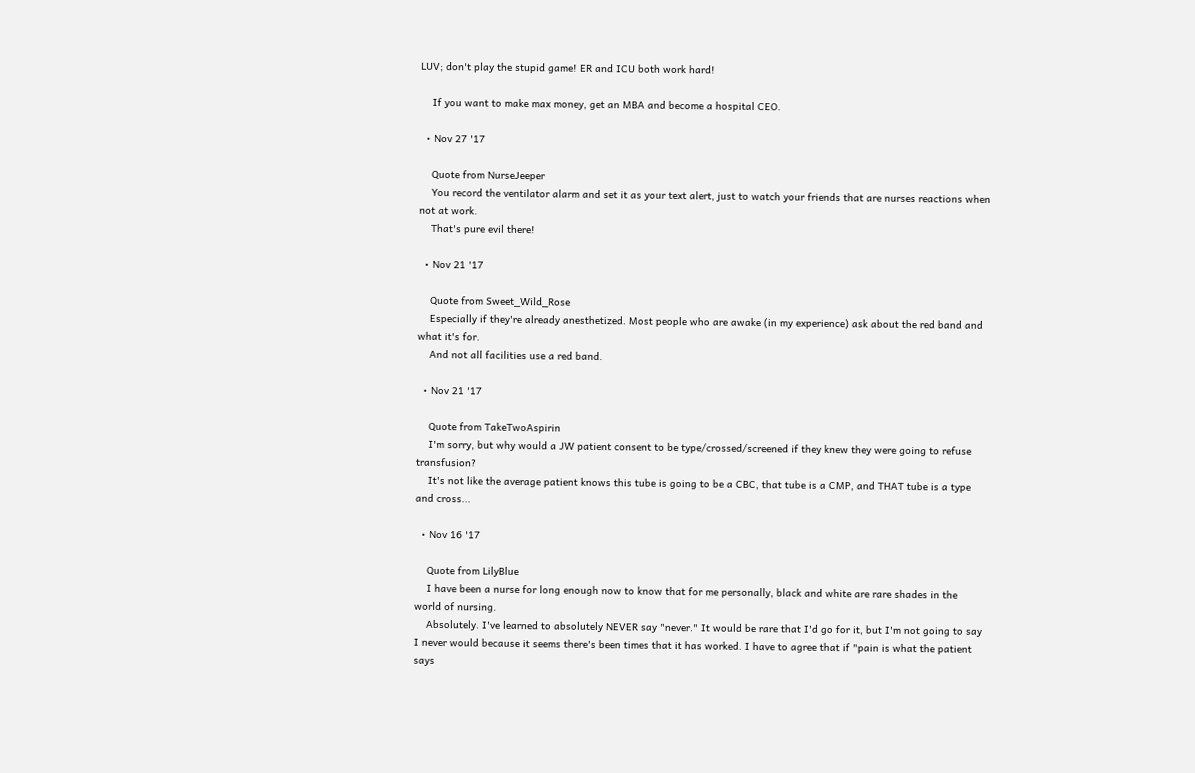LUV; don't play the stupid game! ER and ICU both work hard!

    If you want to make max money, get an MBA and become a hospital CEO.

  • Nov 27 '17

    Quote from NurseJeeper
    You record the ventilator alarm and set it as your text alert, just to watch your friends that are nurses reactions when not at work.
    That's pure evil there!

  • Nov 21 '17

    Quote from Sweet_Wild_Rose
    Especially if they're already anesthetized. Most people who are awake (in my experience) ask about the red band and what it's for.
    And not all facilities use a red band.

  • Nov 21 '17

    Quote from TakeTwoAspirin
    I'm sorry, but why would a JW patient consent to be type/crossed/screened if they knew they were going to refuse transfusion?
    It's not like the average patient knows this tube is going to be a CBC, that tube is a CMP, and THAT tube is a type and cross...

  • Nov 16 '17

    Quote from LilyBlue
    I have been a nurse for long enough now to know that for me personally, black and white are rare shades in the world of nursing.
    Absolutely. I've learned to absolutely NEVER say "never." It would be rare that I'd go for it, but I'm not going to say I never would because it seems there's been times that it has worked. I have to agree that if "pain is what the patient says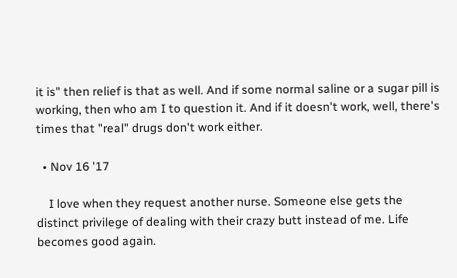it is" then relief is that as well. And if some normal saline or a sugar pill is working, then who am I to question it. And if it doesn't work, well, there's times that "real" drugs don't work either.

  • Nov 16 '17

    I love when they request another nurse. Someone else gets the distinct privilege of dealing with their crazy butt instead of me. Life becomes good again.